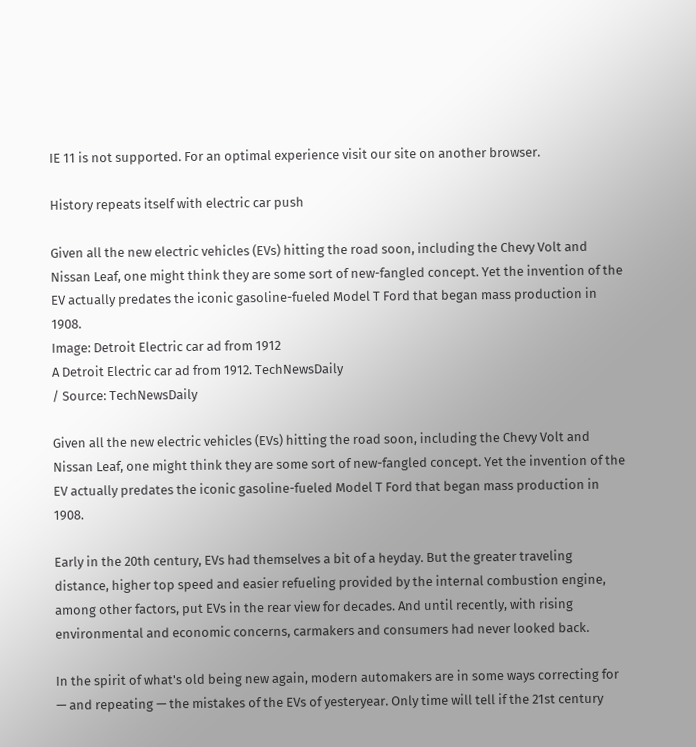IE 11 is not supported. For an optimal experience visit our site on another browser.

History repeats itself with electric car push

Given all the new electric vehicles (EVs) hitting the road soon, including the Chevy Volt and Nissan Leaf, one might think they are some sort of new-fangled concept. Yet the invention of the EV actually predates the iconic gasoline-fueled Model T Ford that began mass production in 1908.
Image: Detroit Electric car ad from 1912
A Detroit Electric car ad from 1912. TechNewsDaily
/ Source: TechNewsDaily

Given all the new electric vehicles (EVs) hitting the road soon, including the Chevy Volt and Nissan Leaf, one might think they are some sort of new-fangled concept. Yet the invention of the EV actually predates the iconic gasoline-fueled Model T Ford that began mass production in 1908.

Early in the 20th century, EVs had themselves a bit of a heyday. But the greater traveling distance, higher top speed and easier refueling provided by the internal combustion engine, among other factors, put EVs in the rear view for decades. And until recently, with rising environmental and economic concerns, carmakers and consumers had never looked back.

In the spirit of what's old being new again, modern automakers are in some ways correcting for — and repeating — the mistakes of the EVs of yesteryear. Only time will tell if the 21st century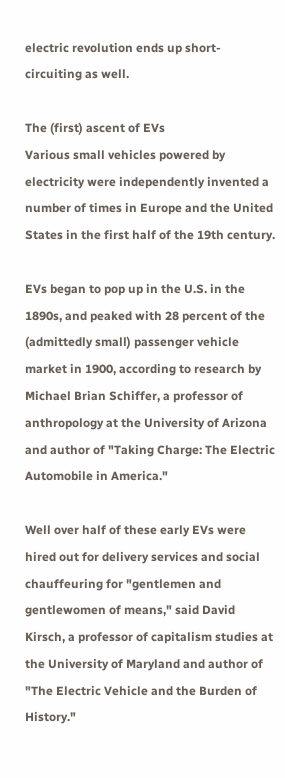electric revolution ends up short-circuiting as well.

The (first) ascent of EVs
Various small vehicles powered by electricity were independently invented a number of times in Europe and the United States in the first half of the 19th century.

EVs began to pop up in the U.S. in the 1890s, and peaked with 28 percent of the (admittedly small) passenger vehicle market in 1900, according to research by Michael Brian Schiffer, a professor of anthropology at the University of Arizona and author of "Taking Charge: The Electric Automobile in America."

Well over half of these early EVs were hired out for delivery services and social chauffeuring for "gentlemen and gentlewomen of means," said David Kirsch, a professor of capitalism studies at the University of Maryland and author of "The Electric Vehicle and the Burden of History."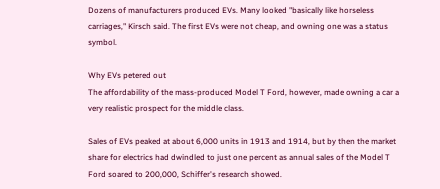Dozens of manufacturers produced EVs. Many looked "basically like horseless carriages," Kirsch said. The first EVs were not cheap, and owning one was a status symbol.

Why EVs petered out
The affordability of the mass-produced Model T Ford, however, made owning a car a very realistic prospect for the middle class.

Sales of EVs peaked at about 6,000 units in 1913 and 1914, but by then the market share for electrics had dwindled to just one percent as annual sales of the Model T Ford soared to 200,000, Schiffer's research showed.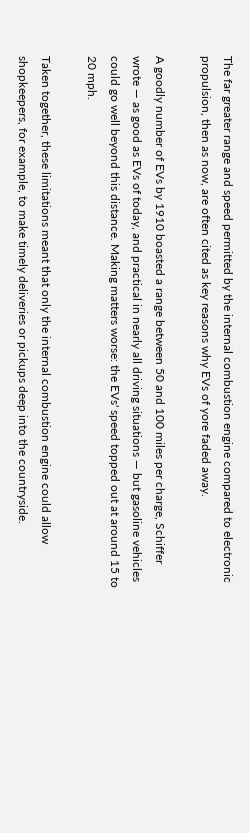The far greater range and speed permitted by the internal combustion engine compared to electronic propulsion, then as now, are often cited as key reasons why EVs of yore faded away.

A goodly number of EVs by 1910 boasted a range between 50 and 100 miles per charge, Schiffer wrote — as good as EVs of today, and practical in nearly all driving situations — but gasoline vehicles could go well beyond this distance. Making matters worse: the EVs' speed topped out at around 15 to 20 mph.

Taken together, these limitations meant that only the internal combustion engine could allow shopkeepers, for example, to make timely deliveries or pickups deep into the countryside.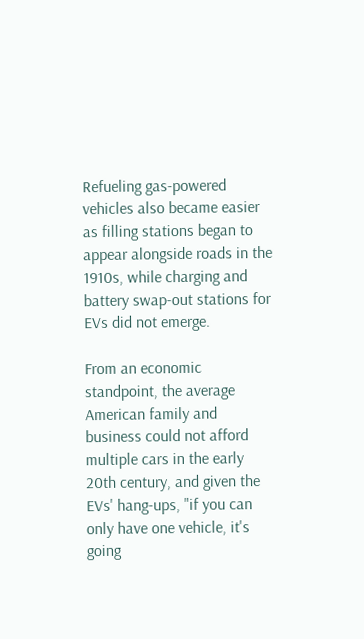Refueling gas-powered vehicles also became easier as filling stations began to appear alongside roads in the 1910s, while charging and battery swap-out stations for EVs did not emerge.

From an economic standpoint, the average American family and business could not afford multiple cars in the early 20th century, and given the EVs' hang-ups, "if you can only have one vehicle, it's going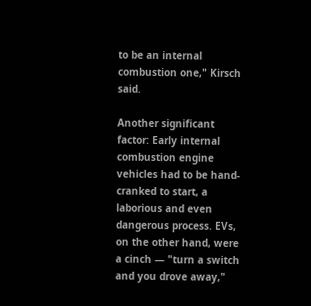to be an internal combustion one," Kirsch said.

Another significant factor: Early internal combustion engine vehicles had to be hand-cranked to start, a laborious and even dangerous process. EVs, on the other hand, were a cinch — "turn a switch and you drove away,"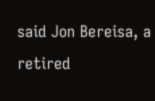said Jon Bereisa, a retired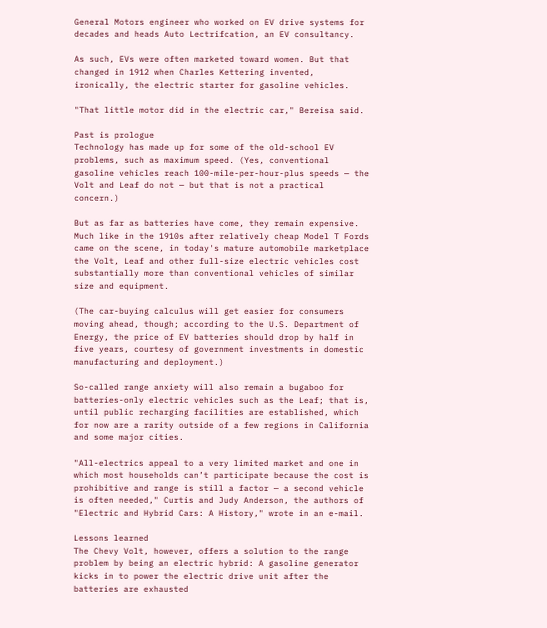General Motors engineer who worked on EV drive systems for decades and heads Auto Lectrifcation, an EV consultancy.

As such, EVs were often marketed toward women. But that changed in 1912 when Charles Kettering invented, ironically, the electric starter for gasoline vehicles.

"That little motor did in the electric car," Bereisa said.

Past is prologue
Technology has made up for some of the old-school EV problems, such as maximum speed. (Yes, conventional gasoline vehicles reach 100-mile-per-hour-plus speeds — the Volt and Leaf do not — but that is not a practical concern.)

But as far as batteries have come, they remain expensive. Much like in the 1910s after relatively cheap Model T Fords came on the scene, in today's mature automobile marketplace the Volt, Leaf and other full-size electric vehicles cost substantially more than conventional vehicles of similar size and equipment.

(The car-buying calculus will get easier for consumers moving ahead, though; according to the U.S. Department of Energy, the price of EV batteries should drop by half in five years, courtesy of government investments in domestic manufacturing and deployment.)

So-called range anxiety will also remain a bugaboo for batteries-only electric vehicles such as the Leaf; that is, until public recharging facilities are established, which for now are a rarity outside of a few regions in California and some major cities.

"All-electrics appeal to a very limited market and one in which most households can’t participate because the cost is prohibitive and range is still a factor — a second vehicle is often needed," Curtis and Judy Anderson, the authors of "Electric and Hybrid Cars: A History," wrote in an e-mail.

Lessons learned
The Chevy Volt, however, offers a solution to the range problem by being an electric hybrid: A gasoline generator kicks in to power the electric drive unit after the batteries are exhausted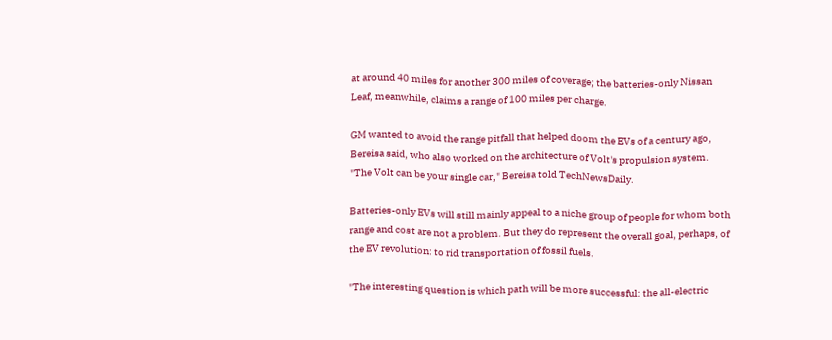at around 40 miles for another 300 miles of coverage; the batteries-only Nissan Leaf, meanwhile, claims a range of 100 miles per charge.

GM wanted to avoid the range pitfall that helped doom the EVs of a century ago, Bereisa said, who also worked on the architecture of Volt's propulsion system. "The Volt can be your single car," Bereisa told TechNewsDaily.

Batteries-only EVs will still mainly appeal to a niche group of people for whom both range and cost are not a problem. But they do represent the overall goal, perhaps, of the EV revolution: to rid transportation of fossil fuels.

"The interesting question is which path will be more successful: the all-electric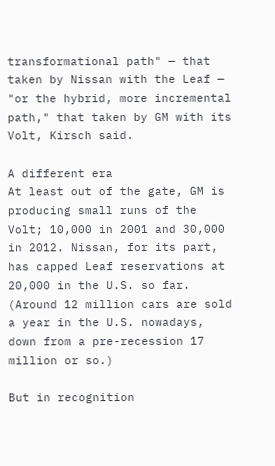transformational path" — that taken by Nissan with the Leaf — "or the hybrid, more incremental path," that taken by GM with its Volt, Kirsch said.

A different era
At least out of the gate, GM is producing small runs of the Volt; 10,000 in 2001 and 30,000 in 2012. Nissan, for its part, has capped Leaf reservations at 20,000 in the U.S. so far. (Around 12 million cars are sold a year in the U.S. nowadays, down from a pre-recession 17 million or so.)

But in recognition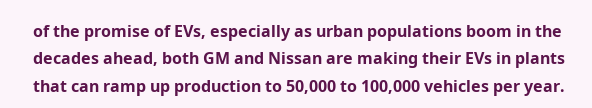of the promise of EVs, especially as urban populations boom in the decades ahead, both GM and Nissan are making their EVs in plants that can ramp up production to 50,000 to 100,000 vehicles per year.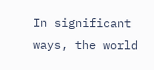In significant ways, the world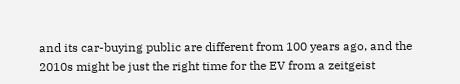and its car-buying public are different from 100 years ago, and the 2010s might be just the right time for the EV from a zeitgeist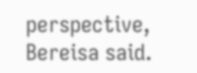perspective, Bereisa said.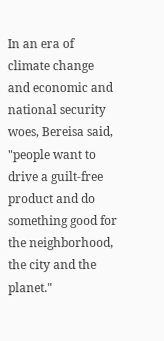In an era of climate change and economic and national security woes, Bereisa said, "people want to drive a guilt-free product and do something good for the neighborhood, the city and the planet."